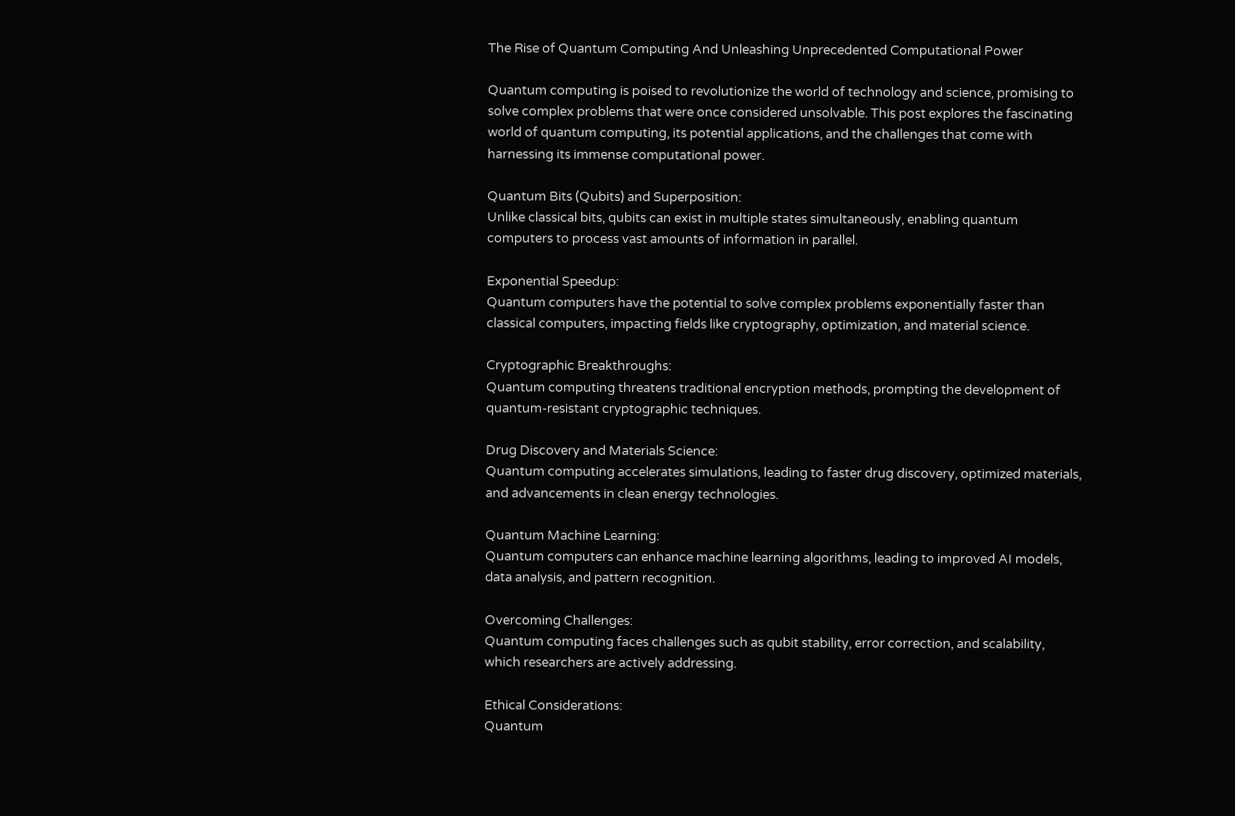The Rise of Quantum Computing And Unleashing Unprecedented Computational Power

Quantum computing is poised to revolutionize the world of technology and science, promising to solve complex problems that were once considered unsolvable. This post explores the fascinating world of quantum computing, its potential applications, and the challenges that come with harnessing its immense computational power.

Quantum Bits (Qubits) and Superposition:
Unlike classical bits, qubits can exist in multiple states simultaneously, enabling quantum computers to process vast amounts of information in parallel.

Exponential Speedup:
Quantum computers have the potential to solve complex problems exponentially faster than classical computers, impacting fields like cryptography, optimization, and material science.

Cryptographic Breakthroughs:
Quantum computing threatens traditional encryption methods, prompting the development of quantum-resistant cryptographic techniques.

Drug Discovery and Materials Science:
Quantum computing accelerates simulations, leading to faster drug discovery, optimized materials, and advancements in clean energy technologies.

Quantum Machine Learning:
Quantum computers can enhance machine learning algorithms, leading to improved AI models, data analysis, and pattern recognition.

Overcoming Challenges:
Quantum computing faces challenges such as qubit stability, error correction, and scalability, which researchers are actively addressing.

Ethical Considerations:
Quantum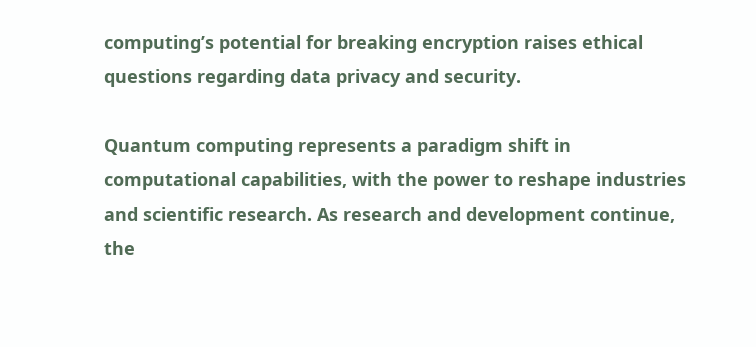computing’s potential for breaking encryption raises ethical questions regarding data privacy and security.

Quantum computing represents a paradigm shift in computational capabilities, with the power to reshape industries and scientific research. As research and development continue, the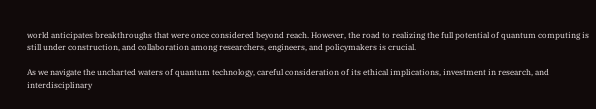world anticipates breakthroughs that were once considered beyond reach. However, the road to realizing the full potential of quantum computing is still under construction, and collaboration among researchers, engineers, and policymakers is crucial.

As we navigate the uncharted waters of quantum technology, careful consideration of its ethical implications, investment in research, and interdisciplinary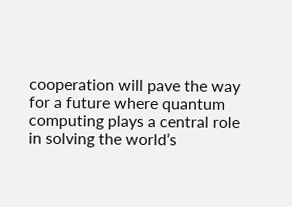cooperation will pave the way for a future where quantum computing plays a central role in solving the world’s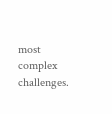most complex challenges.